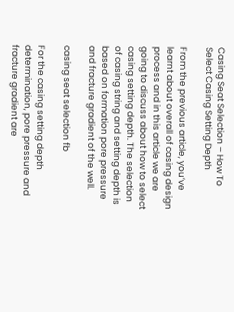Casing Seat Selection – How To Select Casing Setting Depth

From the previous article, you’ve learnt about overall of casing design process and in this article we are going to discuss about how to select casing setting depth. The selection of casing string and setting depth is based on formation pore pressure and fracture gradient of the well.

casing seat selection fb

For the casing setting depth determination, pore pressure and fracture gradient are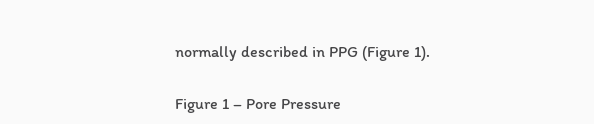normally described in PPG (Figure 1).


Figure 1 – Pore Pressure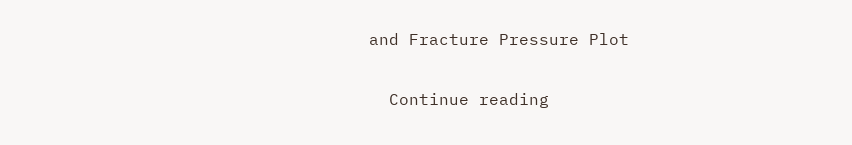and Fracture Pressure Plot

  Continue reading